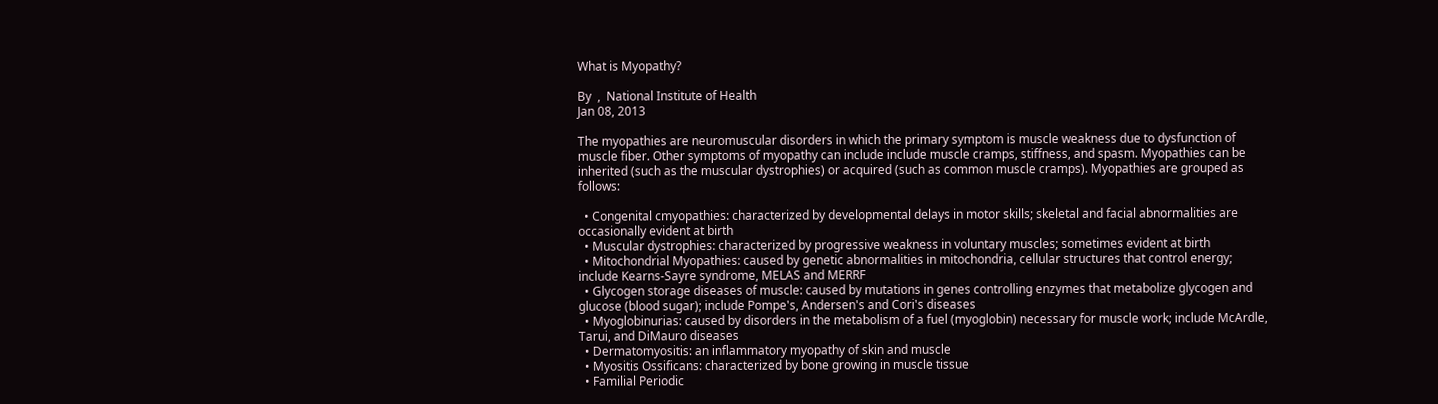What is Myopathy?

By  ,  National Institute of Health
Jan 08, 2013

The myopathies are neuromuscular disorders in which the primary symptom is muscle weakness due to dysfunction of muscle fiber. Other symptoms of myopathy can include include muscle cramps, stiffness, and spasm. Myopathies can be inherited (such as the muscular dystrophies) or acquired (such as common muscle cramps). Myopathies are grouped as follows:

  • Congenital cmyopathies: characterized by developmental delays in motor skills; skeletal and facial abnormalities are occasionally evident at birth
  • Muscular dystrophies: characterized by progressive weakness in voluntary muscles; sometimes evident at birth
  • Mitochondrial Myopathies: caused by genetic abnormalities in mitochondria, cellular structures that control energy; include Kearns-Sayre syndrome, MELAS and MERRF
  • Glycogen storage diseases of muscle: caused by mutations in genes controlling enzymes that metabolize glycogen and glucose (blood sugar); include Pompe's, Andersen's and Cori's diseases
  • Myoglobinurias: caused by disorders in the metabolism of a fuel (myoglobin) necessary for muscle work; include McArdle, Tarui, and DiMauro diseases
  • Dermatomyositis: an inflammatory myopathy of skin and muscle
  • Myositis Ossificans: characterized by bone growing in muscle tissue
  • Familial Periodic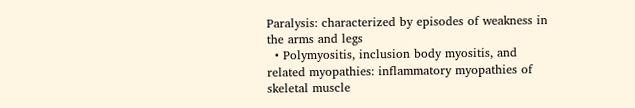Paralysis: characterized by episodes of weakness in the arms and legs
  • Polymyositis, inclusion body myositis, and related myopathies: inflammatory myopathies of skeletal muscle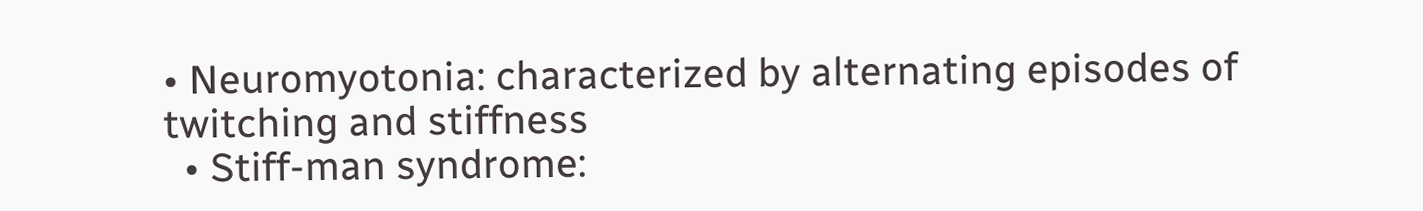• Neuromyotonia: characterized by alternating episodes of twitching and stiffness
  • Stiff-man syndrome: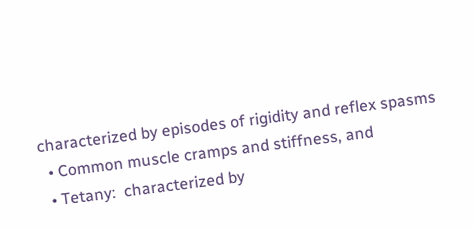characterized by episodes of rigidity and reflex spasms
  • Common muscle cramps and stiffness, and
  • Tetany:  characterized by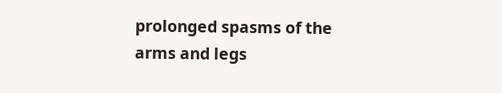prolonged spasms of the arms and legs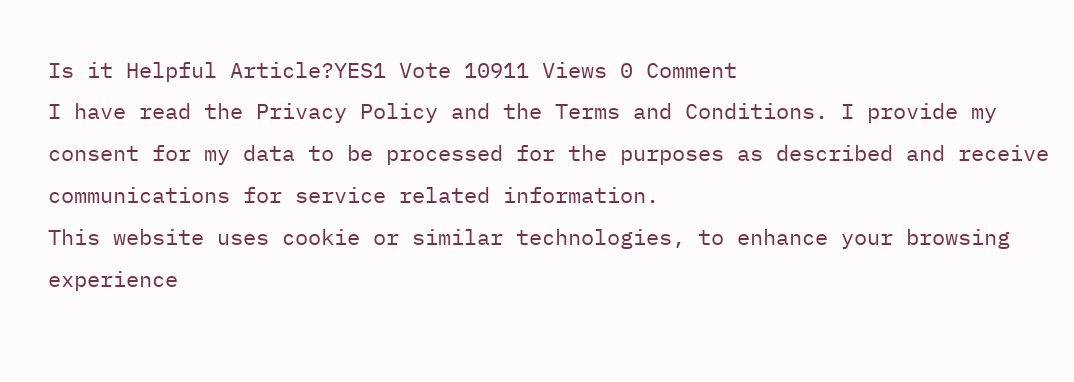Is it Helpful Article?YES1 Vote 10911 Views 0 Comment
I have read the Privacy Policy and the Terms and Conditions. I provide my consent for my data to be processed for the purposes as described and receive communications for service related information.
This website uses cookie or similar technologies, to enhance your browsing experience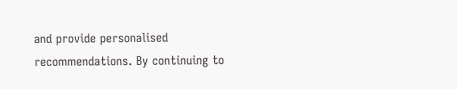and provide personalised recommendations. By continuing to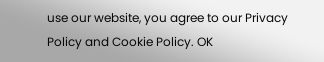use our website, you agree to our Privacy Policy and Cookie Policy. OK